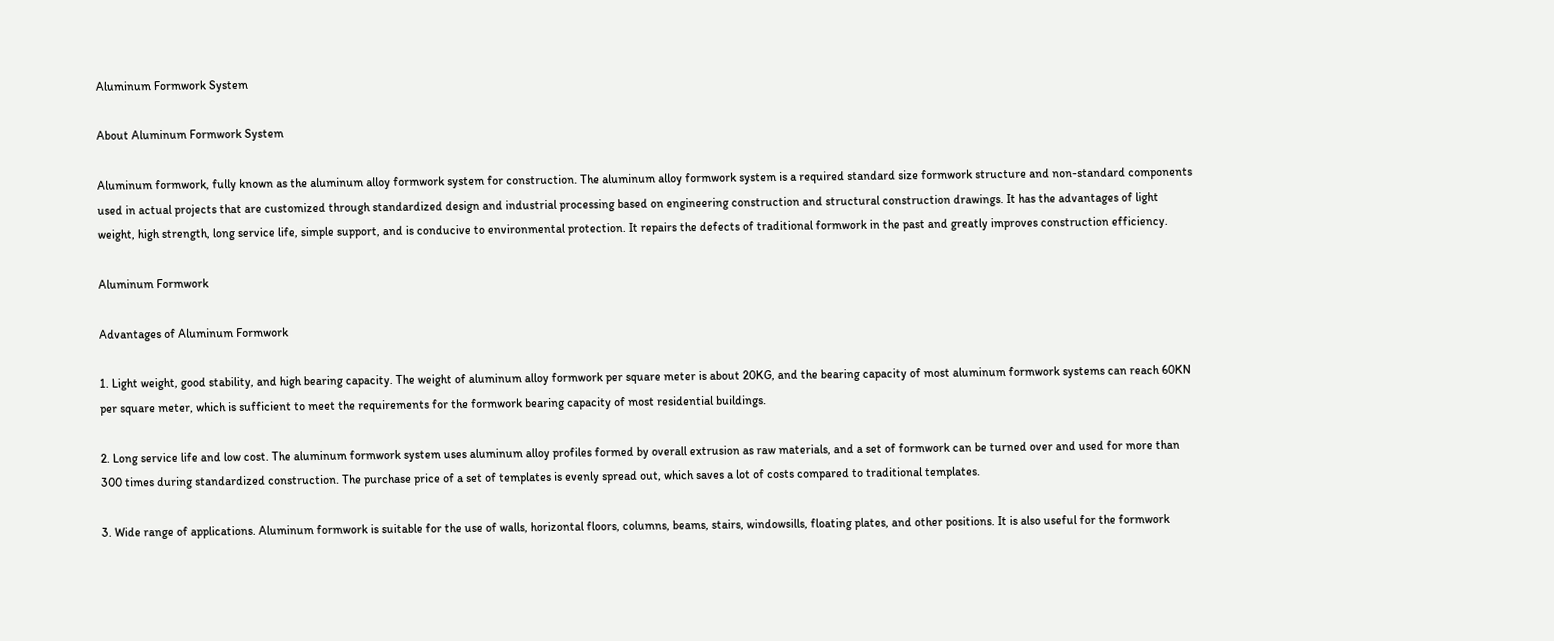Aluminum Formwork System

About Aluminum Formwork System

Aluminum formwork, fully known as the aluminum alloy formwork system for construction. The aluminum alloy formwork system is a required standard size formwork structure and non-standard components used in actual projects that are customized through standardized design and industrial processing based on engineering construction and structural construction drawings. It has the advantages of light weight, high strength, long service life, simple support, and is conducive to environmental protection. It repairs the defects of traditional formwork in the past and greatly improves construction efficiency.

Aluminum Formwork

Advantages of Aluminum Formwork

1. Light weight, good stability, and high bearing capacity. The weight of aluminum alloy formwork per square meter is about 20KG, and the bearing capacity of most aluminum formwork systems can reach 60KN per square meter, which is sufficient to meet the requirements for the formwork bearing capacity of most residential buildings.

2. Long service life and low cost. The aluminum formwork system uses aluminum alloy profiles formed by overall extrusion as raw materials, and a set of formwork can be turned over and used for more than 300 times during standardized construction. The purchase price of a set of templates is evenly spread out, which saves a lot of costs compared to traditional templates.

3. Wide range of applications. Aluminum formwork is suitable for the use of walls, horizontal floors, columns, beams, stairs, windowsills, floating plates, and other positions. It is also useful for the formwork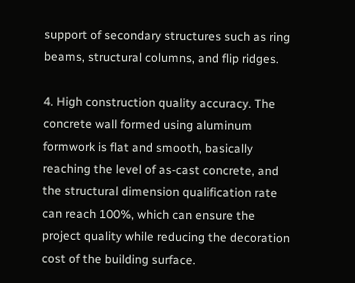support of secondary structures such as ring beams, structural columns, and flip ridges.

4. High construction quality accuracy. The concrete wall formed using aluminum formwork is flat and smooth, basically reaching the level of as-cast concrete, and the structural dimension qualification rate can reach 100%, which can ensure the project quality while reducing the decoration cost of the building surface.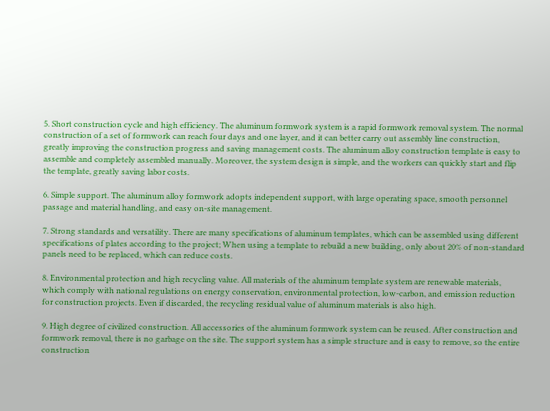5. Short construction cycle and high efficiency. The aluminum formwork system is a rapid formwork removal system. The normal construction of a set of formwork can reach four days and one layer, and it can better carry out assembly line construction, greatly improving the construction progress and saving management costs. The aluminum alloy construction template is easy to assemble and completely assembled manually. Moreover, the system design is simple, and the workers can quickly start and flip the template, greatly saving labor costs.

6. Simple support. The aluminum alloy formwork adopts independent support, with large operating space, smooth personnel passage and material handling, and easy on-site management.

7. Strong standards and versatility. There are many specifications of aluminum templates, which can be assembled using different specifications of plates according to the project; When using a template to rebuild a new building, only about 20% of non-standard panels need to be replaced, which can reduce costs.

8. Environmental protection and high recycling value. All materials of the aluminum template system are renewable materials, which comply with national regulations on energy conservation, environmental protection, low-carbon, and emission reduction for construction projects. Even if discarded, the recycling residual value of aluminum materials is also high.

9. High degree of civilized construction. All accessories of the aluminum formwork system can be reused. After construction and formwork removal, there is no garbage on the site. The support system has a simple structure and is easy to remove, so the entire construction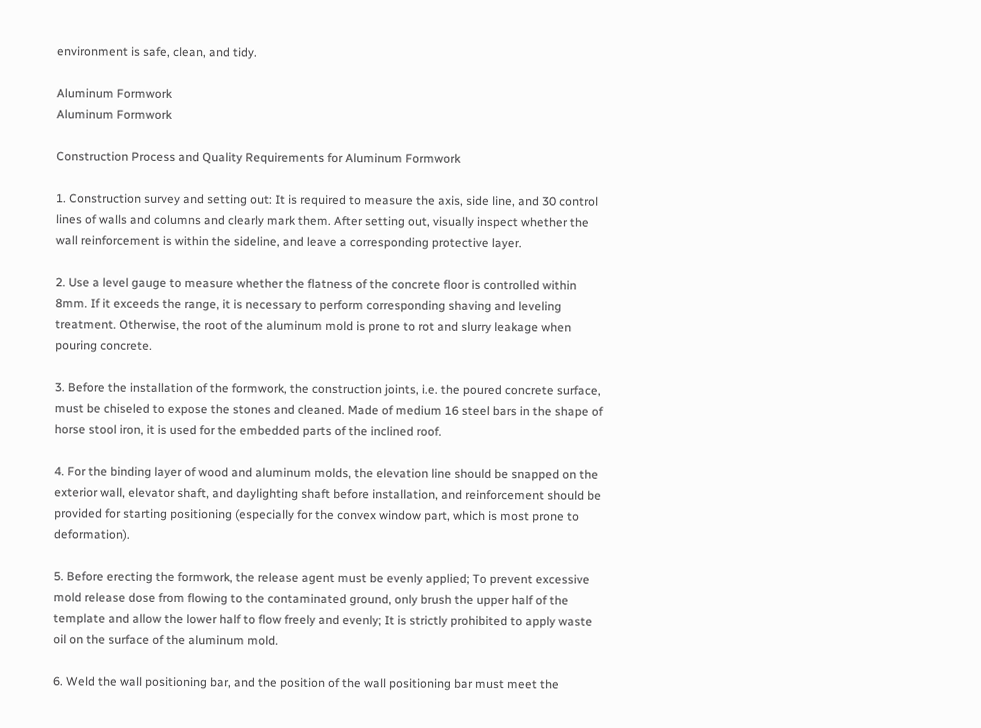environment is safe, clean, and tidy.

Aluminum Formwork
Aluminum Formwork

Construction Process and Quality Requirements for Aluminum Formwork

1. Construction survey and setting out: It is required to measure the axis, side line, and 30 control lines of walls and columns and clearly mark them. After setting out, visually inspect whether the wall reinforcement is within the sideline, and leave a corresponding protective layer.

2. Use a level gauge to measure whether the flatness of the concrete floor is controlled within 8mm. If it exceeds the range, it is necessary to perform corresponding shaving and leveling treatment. Otherwise, the root of the aluminum mold is prone to rot and slurry leakage when pouring concrete.

3. Before the installation of the formwork, the construction joints, i.e. the poured concrete surface, must be chiseled to expose the stones and cleaned. Made of medium 16 steel bars in the shape of horse stool iron, it is used for the embedded parts of the inclined roof.

4. For the binding layer of wood and aluminum molds, the elevation line should be snapped on the exterior wall, elevator shaft, and daylighting shaft before installation, and reinforcement should be provided for starting positioning (especially for the convex window part, which is most prone to deformation).

5. Before erecting the formwork, the release agent must be evenly applied; To prevent excessive mold release dose from flowing to the contaminated ground, only brush the upper half of the template and allow the lower half to flow freely and evenly; It is strictly prohibited to apply waste oil on the surface of the aluminum mold.

6. Weld the wall positioning bar, and the position of the wall positioning bar must meet the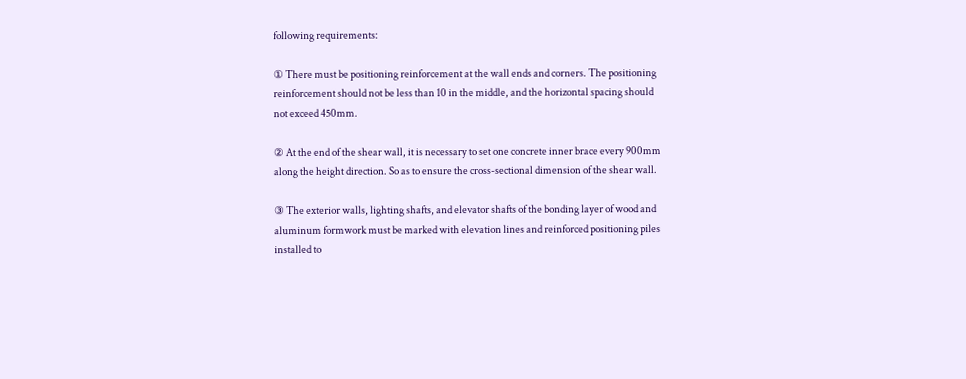following requirements:

① There must be positioning reinforcement at the wall ends and corners. The positioning reinforcement should not be less than 10 in the middle, and the horizontal spacing should not exceed 450mm.

② At the end of the shear wall, it is necessary to set one concrete inner brace every 900mm along the height direction. So as to ensure the cross-sectional dimension of the shear wall.

③ The exterior walls, lighting shafts, and elevator shafts of the bonding layer of wood and aluminum formwork must be marked with elevation lines and reinforced positioning piles installed to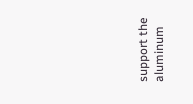support the aluminum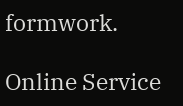formwork.

Online Service